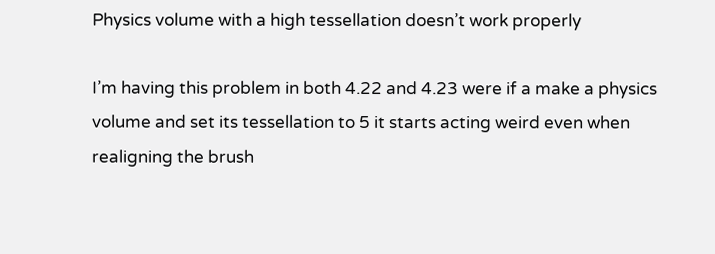Physics volume with a high tessellation doesn’t work properly

I’m having this problem in both 4.22 and 4.23 were if a make a physics volume and set its tessellation to 5 it starts acting weird even when realigning the brush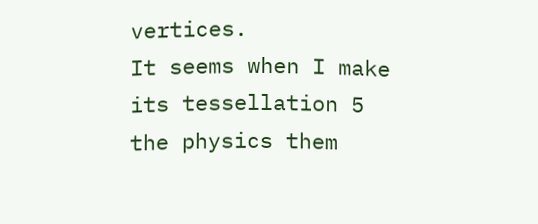vertices.
It seems when I make its tessellation 5 the physics them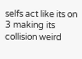selfs act like its on 3 making its collision weird